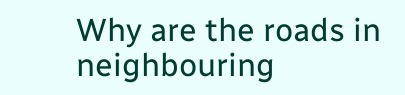Why are the roads in neighbouring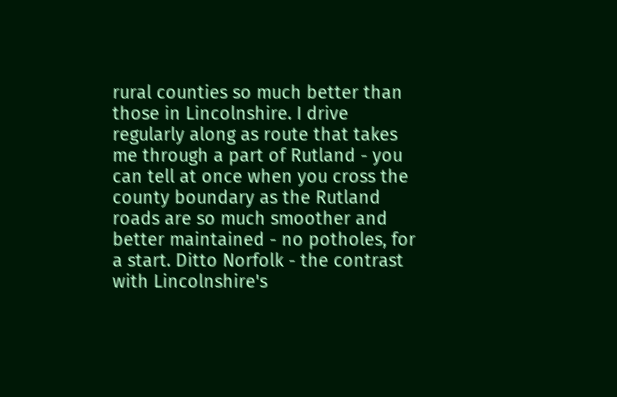rural counties so much better than those in Lincolnshire. I drive regularly along as route that takes me through a part of Rutland - you can tell at once when you cross the county boundary as the Rutland roads are so much smoother and better maintained - no potholes, for a start. Ditto Norfolk - the contrast with Lincolnshire's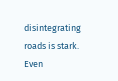disintegrating roads is stark. Even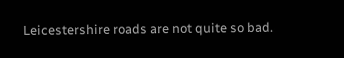Leicestershire roads are not quite so bad.